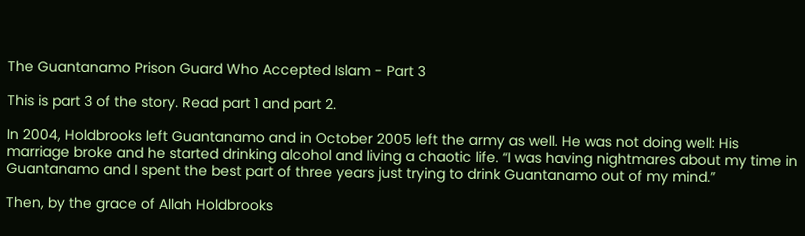The Guantanamo Prison Guard Who Accepted Islam - Part 3

This is part 3 of the story. Read part 1 and part 2.

In 2004, Holdbrooks left Guantanamo and in October 2005 left the army as well. He was not doing well: His marriage broke and he started drinking alcohol and living a chaotic life. “I was having nightmares about my time in Guantanamo and I spent the best part of three years just trying to drink Guantanamo out of my mind.”

Then, by the grace of Allah Holdbrooks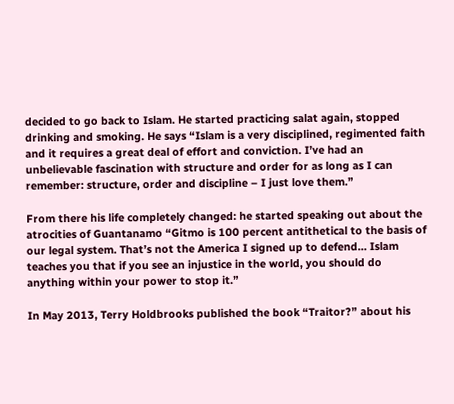decided to go back to Islam. He started practicing salat again, stopped drinking and smoking. He says “Islam is a very disciplined, regimented faith and it requires a great deal of effort and conviction. I’ve had an unbelievable fascination with structure and order for as long as I can remember: structure, order and discipline – I just love them.”

From there his life completely changed: he started speaking out about the atrocities of Guantanamo “Gitmo is 100 percent antithetical to the basis of our legal system. That’s not the America I signed up to defend… Islam teaches you that if you see an injustice in the world, you should do anything within your power to stop it.”

In May 2013, Terry Holdbrooks published the book “Traitor?” about his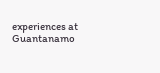experiences at Guantanamo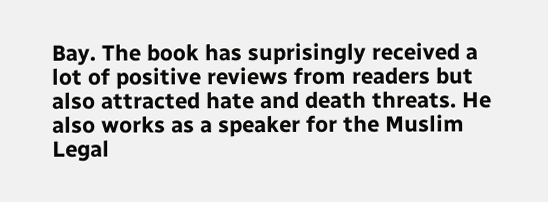Bay. The book has suprisingly received a lot of positive reviews from readers but also attracted hate and death threats. He also works as a speaker for the Muslim Legal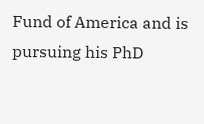Fund of America and is pursuing his PhD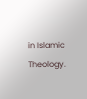in Islamic Theology.